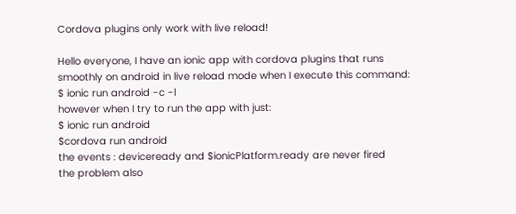Cordova plugins only work with live reload!

Hello everyone, I have an ionic app with cordova plugins that runs smoothly on android in live reload mode when I execute this command:
$ ionic run android -c -l
however when I try to run the app with just:
$ ionic run android
$cordova run android
the events : deviceready and $ionicPlatform.ready are never fired
the problem also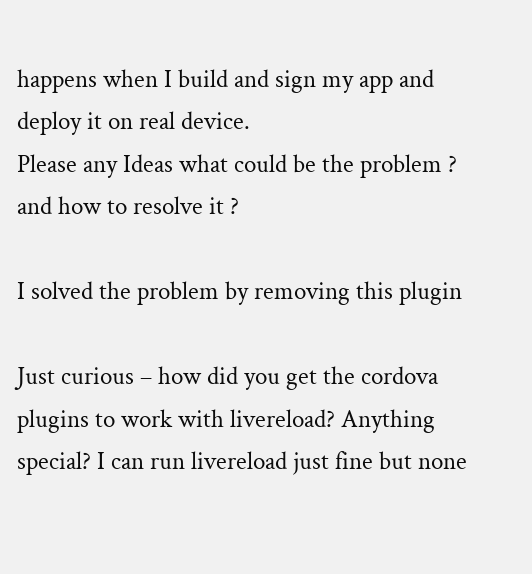happens when I build and sign my app and deploy it on real device.
Please any Ideas what could be the problem ? and how to resolve it ?

I solved the problem by removing this plugin

Just curious – how did you get the cordova plugins to work with livereload? Anything special? I can run livereload just fine but none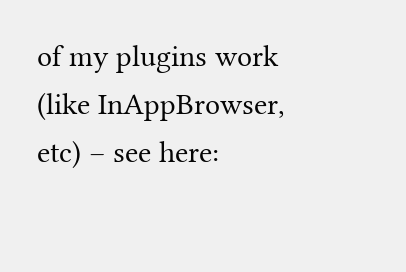of my plugins work (like InAppBrowser, etc) – see here: